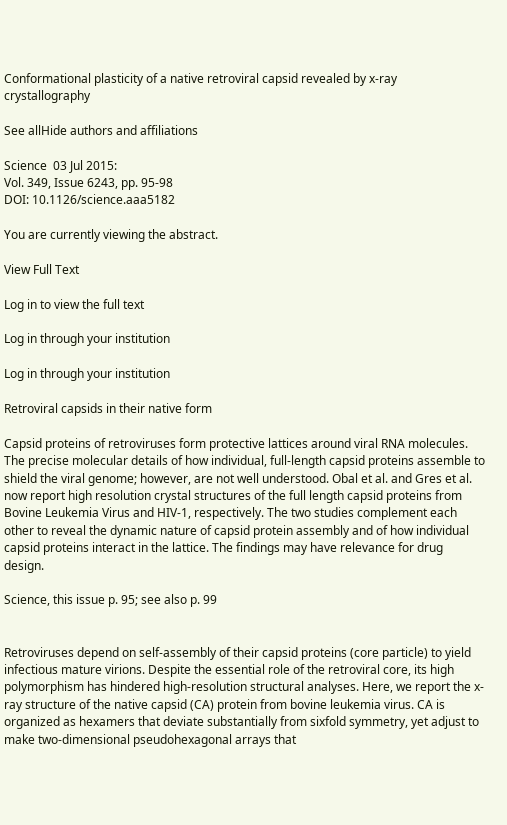Conformational plasticity of a native retroviral capsid revealed by x-ray crystallography

See allHide authors and affiliations

Science  03 Jul 2015:
Vol. 349, Issue 6243, pp. 95-98
DOI: 10.1126/science.aaa5182

You are currently viewing the abstract.

View Full Text

Log in to view the full text

Log in through your institution

Log in through your institution

Retroviral capsids in their native form

Capsid proteins of retroviruses form protective lattices around viral RNA molecules. The precise molecular details of how individual, full-length capsid proteins assemble to shield the viral genome; however, are not well understood. Obal et al. and Gres et al. now report high resolution crystal structures of the full length capsid proteins from Bovine Leukemia Virus and HIV-1, respectively. The two studies complement each other to reveal the dynamic nature of capsid protein assembly and of how individual capsid proteins interact in the lattice. The findings may have relevance for drug design.

Science, this issue p. 95; see also p. 99


Retroviruses depend on self-assembly of their capsid proteins (core particle) to yield infectious mature virions. Despite the essential role of the retroviral core, its high polymorphism has hindered high-resolution structural analyses. Here, we report the x-ray structure of the native capsid (CA) protein from bovine leukemia virus. CA is organized as hexamers that deviate substantially from sixfold symmetry, yet adjust to make two-dimensional pseudohexagonal arrays that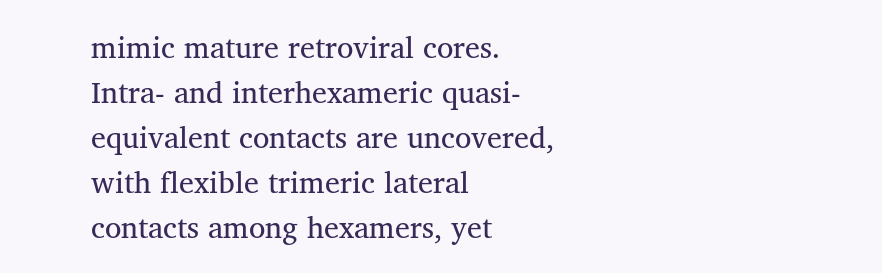mimic mature retroviral cores. Intra- and interhexameric quasi-equivalent contacts are uncovered, with flexible trimeric lateral contacts among hexamers, yet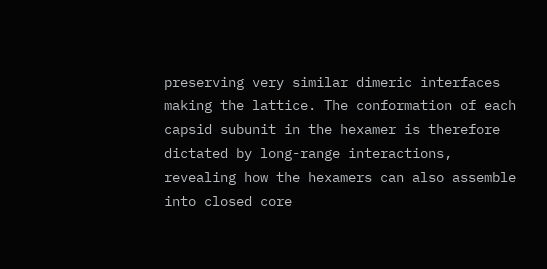preserving very similar dimeric interfaces making the lattice. The conformation of each capsid subunit in the hexamer is therefore dictated by long-range interactions, revealing how the hexamers can also assemble into closed core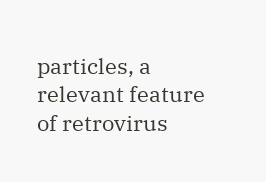particles, a relevant feature of retrovirus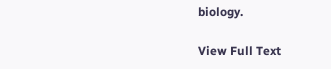biology.

View Full Text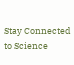Stay Connected to Science